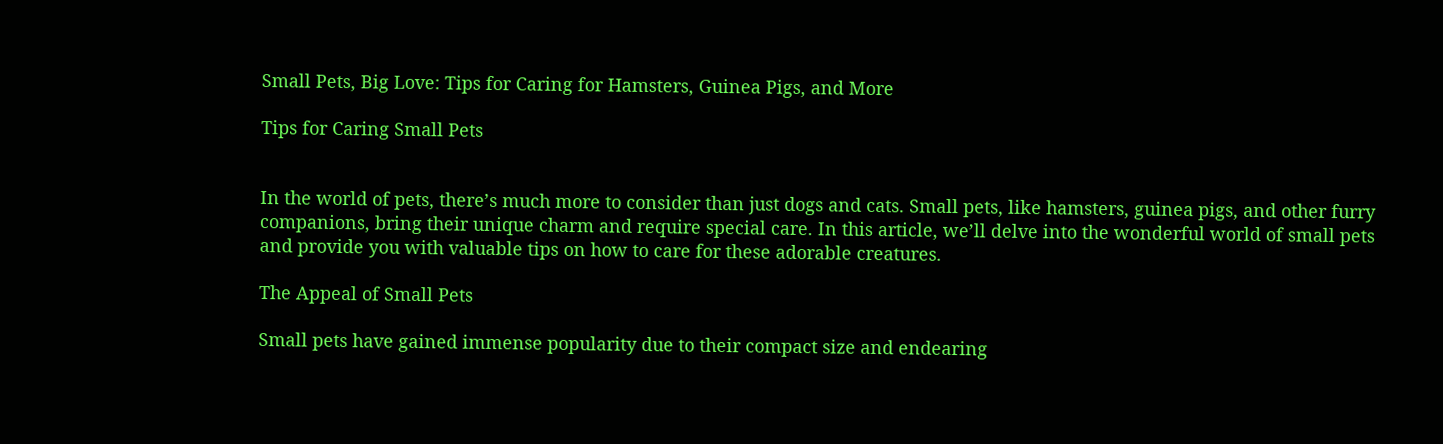Small Pets, Big Love: Tips for Caring for Hamsters, Guinea Pigs, and More

Tips for Caring Small Pets


In the world of pets, there’s much more to consider than just dogs and cats. Small pets, like hamsters, guinea pigs, and other furry companions, bring their unique charm and require special care. In this article, we’ll delve into the wonderful world of small pets and provide you with valuable tips on how to care for these adorable creatures.

The Appeal of Small Pets

Small pets have gained immense popularity due to their compact size and endearing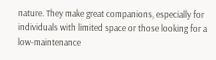nature. They make great companions, especially for individuals with limited space or those looking for a low-maintenance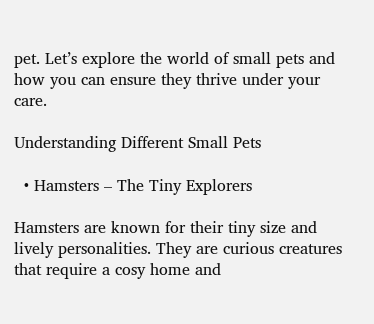pet. Let’s explore the world of small pets and how you can ensure they thrive under your care.

Understanding Different Small Pets

  • Hamsters – The Tiny Explorers

Hamsters are known for their tiny size and lively personalities. They are curious creatures that require a cosy home and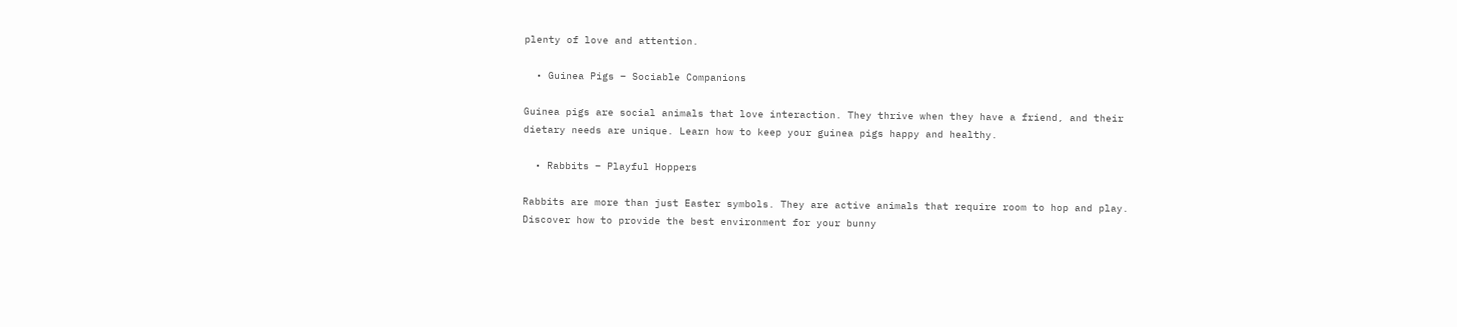plenty of love and attention.

  • Guinea Pigs – Sociable Companions

Guinea pigs are social animals that love interaction. They thrive when they have a friend, and their dietary needs are unique. Learn how to keep your guinea pigs happy and healthy.

  • Rabbits – Playful Hoppers

Rabbits are more than just Easter symbols. They are active animals that require room to hop and play. Discover how to provide the best environment for your bunny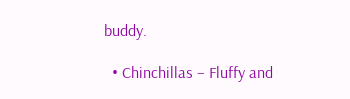buddy.

  • Chinchillas – Fluffy and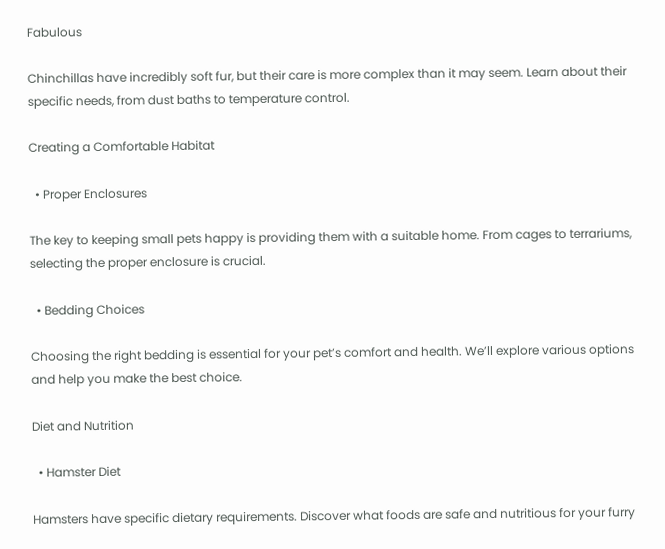Fabulous

Chinchillas have incredibly soft fur, but their care is more complex than it may seem. Learn about their specific needs, from dust baths to temperature control.

Creating a Comfortable Habitat

  • Proper Enclosures

The key to keeping small pets happy is providing them with a suitable home. From cages to terrariums, selecting the proper enclosure is crucial.

  • Bedding Choices

Choosing the right bedding is essential for your pet’s comfort and health. We’ll explore various options and help you make the best choice.

Diet and Nutrition

  • Hamster Diet

Hamsters have specific dietary requirements. Discover what foods are safe and nutritious for your furry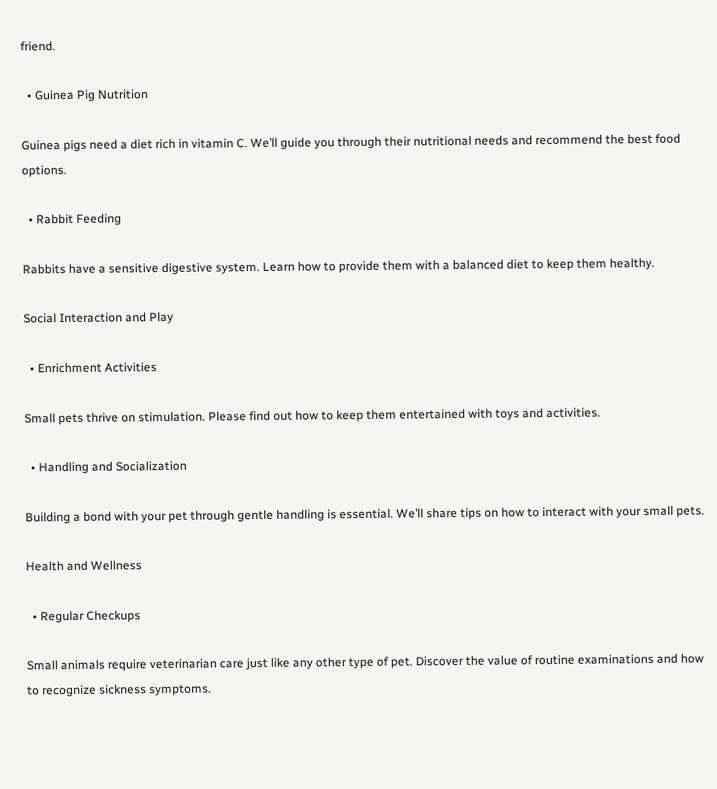friend.

  • Guinea Pig Nutrition

Guinea pigs need a diet rich in vitamin C. We’ll guide you through their nutritional needs and recommend the best food options.

  • Rabbit Feeding

Rabbits have a sensitive digestive system. Learn how to provide them with a balanced diet to keep them healthy.

Social Interaction and Play

  • Enrichment Activities

Small pets thrive on stimulation. Please find out how to keep them entertained with toys and activities.

  • Handling and Socialization

Building a bond with your pet through gentle handling is essential. We’ll share tips on how to interact with your small pets.

Health and Wellness

  • Regular Checkups

Small animals require veterinarian care just like any other type of pet. Discover the value of routine examinations and how to recognize sickness symptoms.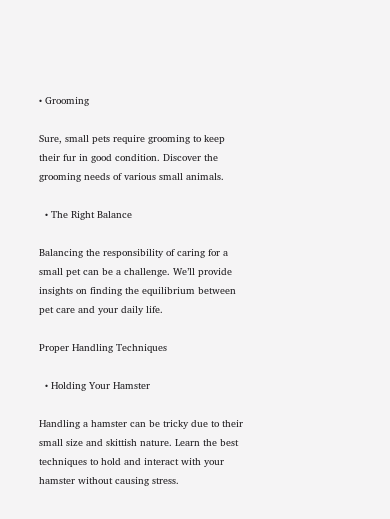• Grooming

Sure, small pets require grooming to keep their fur in good condition. Discover the grooming needs of various small animals.

  • The Right Balance

Balancing the responsibility of caring for a small pet can be a challenge. We’ll provide insights on finding the equilibrium between pet care and your daily life.

Proper Handling Techniques

  • Holding Your Hamster

Handling a hamster can be tricky due to their small size and skittish nature. Learn the best techniques to hold and interact with your hamster without causing stress.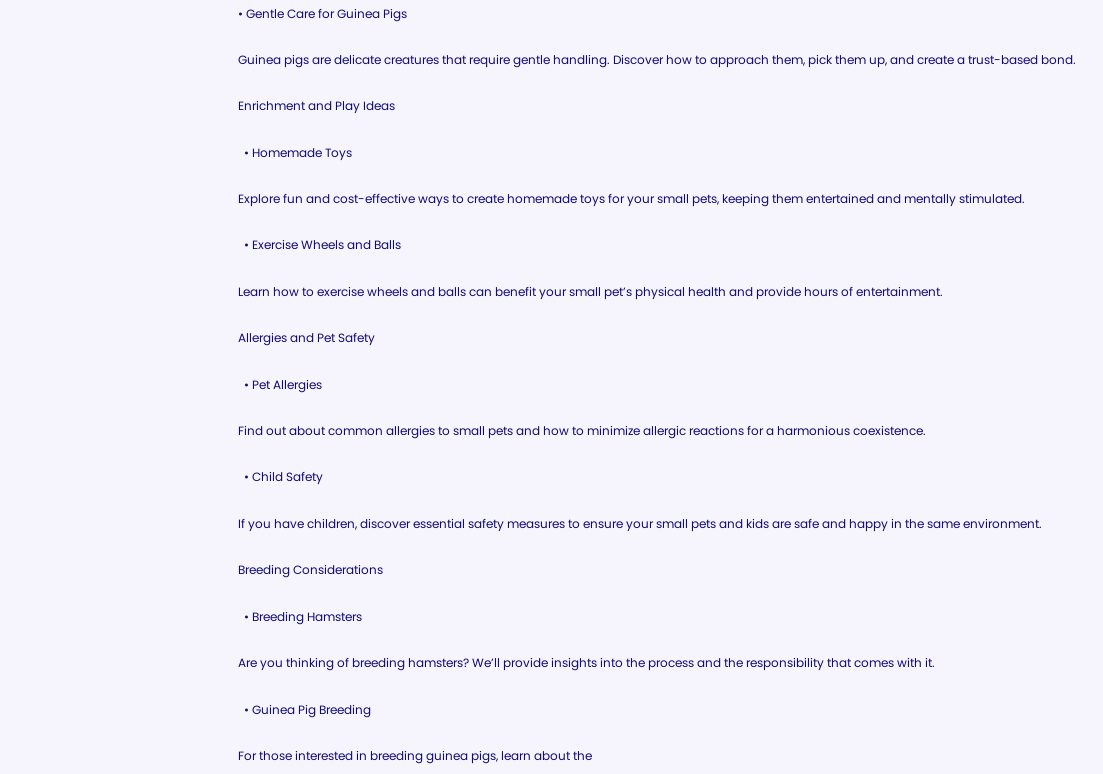• Gentle Care for Guinea Pigs

Guinea pigs are delicate creatures that require gentle handling. Discover how to approach them, pick them up, and create a trust-based bond.

Enrichment and Play Ideas

  • Homemade Toys

Explore fun and cost-effective ways to create homemade toys for your small pets, keeping them entertained and mentally stimulated.

  • Exercise Wheels and Balls

Learn how to exercise wheels and balls can benefit your small pet’s physical health and provide hours of entertainment.

Allergies and Pet Safety

  • Pet Allergies

Find out about common allergies to small pets and how to minimize allergic reactions for a harmonious coexistence.

  • Child Safety

If you have children, discover essential safety measures to ensure your small pets and kids are safe and happy in the same environment.

Breeding Considerations

  • Breeding Hamsters

Are you thinking of breeding hamsters? We’ll provide insights into the process and the responsibility that comes with it.

  • Guinea Pig Breeding

For those interested in breeding guinea pigs, learn about the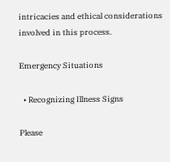intricacies and ethical considerations involved in this process.

Emergency Situations

  • Recognizing Illness Signs

Please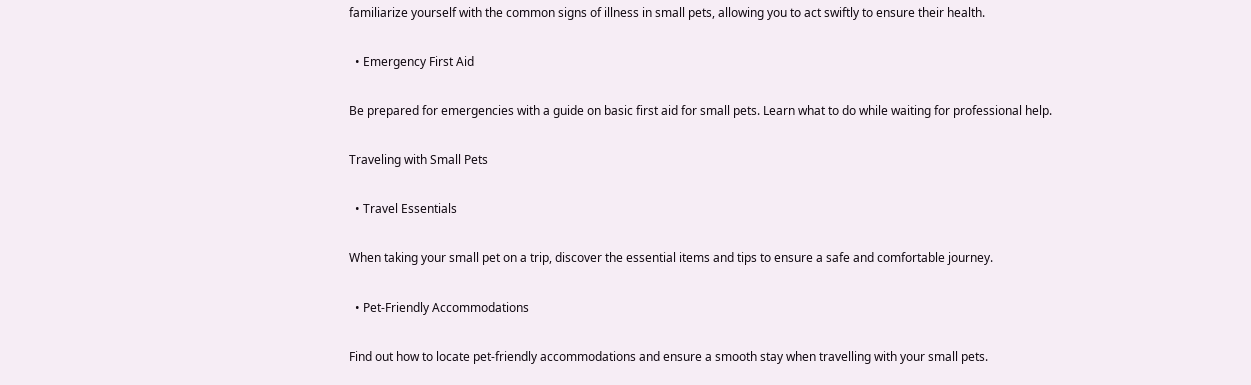familiarize yourself with the common signs of illness in small pets, allowing you to act swiftly to ensure their health.

  • Emergency First Aid

Be prepared for emergencies with a guide on basic first aid for small pets. Learn what to do while waiting for professional help.

Traveling with Small Pets

  • Travel Essentials

When taking your small pet on a trip, discover the essential items and tips to ensure a safe and comfortable journey.

  • Pet-Friendly Accommodations

Find out how to locate pet-friendly accommodations and ensure a smooth stay when travelling with your small pets.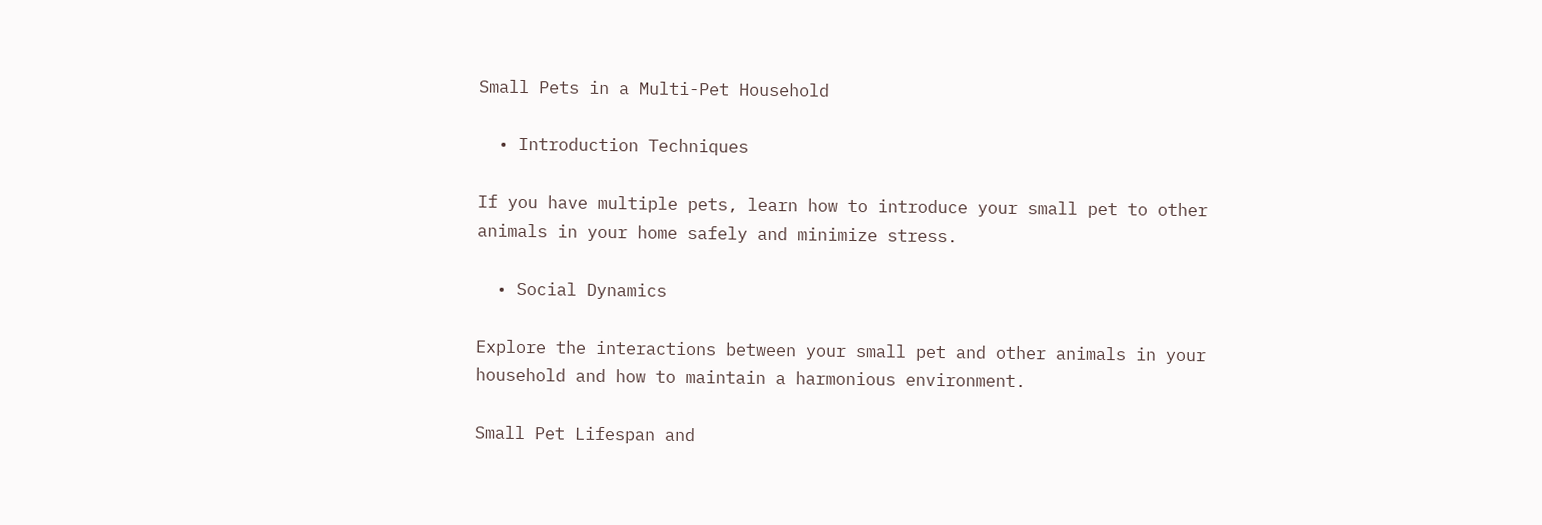Small Pets in a Multi-Pet Household

  • Introduction Techniques

If you have multiple pets, learn how to introduce your small pet to other animals in your home safely and minimize stress.

  • Social Dynamics

Explore the interactions between your small pet and other animals in your household and how to maintain a harmonious environment.

Small Pet Lifespan and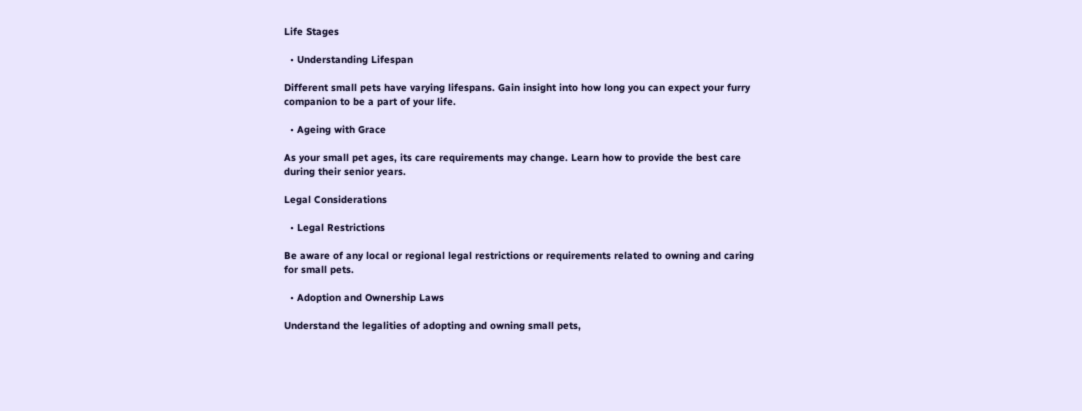Life Stages

  • Understanding Lifespan

Different small pets have varying lifespans. Gain insight into how long you can expect your furry companion to be a part of your life.

  • Ageing with Grace

As your small pet ages, its care requirements may change. Learn how to provide the best care during their senior years.

Legal Considerations

  • Legal Restrictions

Be aware of any local or regional legal restrictions or requirements related to owning and caring for small pets.

  • Adoption and Ownership Laws

Understand the legalities of adopting and owning small pets,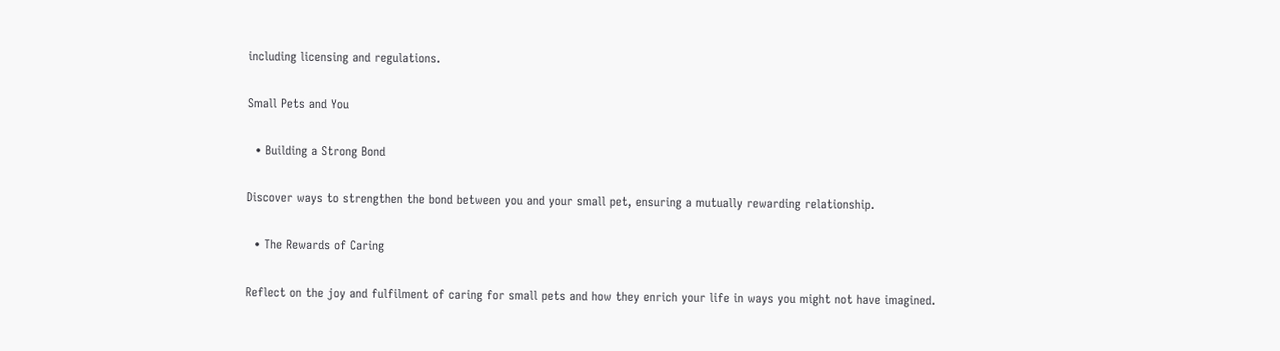including licensing and regulations.

Small Pets and You

  • Building a Strong Bond

Discover ways to strengthen the bond between you and your small pet, ensuring a mutually rewarding relationship.

  • The Rewards of Caring

Reflect on the joy and fulfilment of caring for small pets and how they enrich your life in ways you might not have imagined.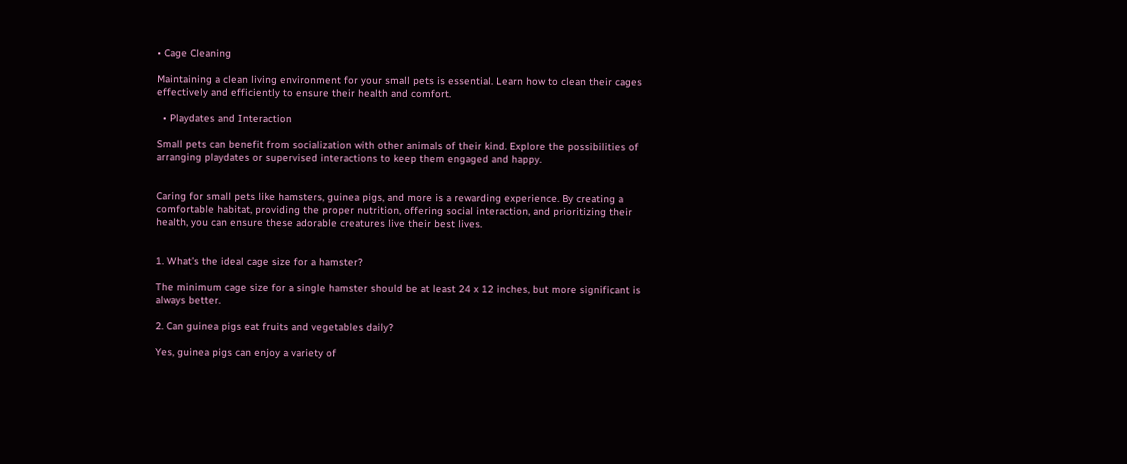• Cage Cleaning

Maintaining a clean living environment for your small pets is essential. Learn how to clean their cages effectively and efficiently to ensure their health and comfort.

  • Playdates and Interaction

Small pets can benefit from socialization with other animals of their kind. Explore the possibilities of arranging playdates or supervised interactions to keep them engaged and happy.


Caring for small pets like hamsters, guinea pigs, and more is a rewarding experience. By creating a comfortable habitat, providing the proper nutrition, offering social interaction, and prioritizing their health, you can ensure these adorable creatures live their best lives.


1. What’s the ideal cage size for a hamster?

The minimum cage size for a single hamster should be at least 24 x 12 inches, but more significant is always better.

2. Can guinea pigs eat fruits and vegetables daily?

Yes, guinea pigs can enjoy a variety of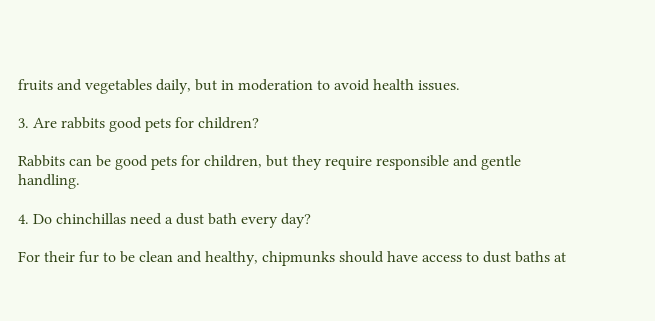fruits and vegetables daily, but in moderation to avoid health issues.

3. Are rabbits good pets for children?

Rabbits can be good pets for children, but they require responsible and gentle handling.

4. Do chinchillas need a dust bath every day?

For their fur to be clean and healthy, chipmunks should have access to dust baths at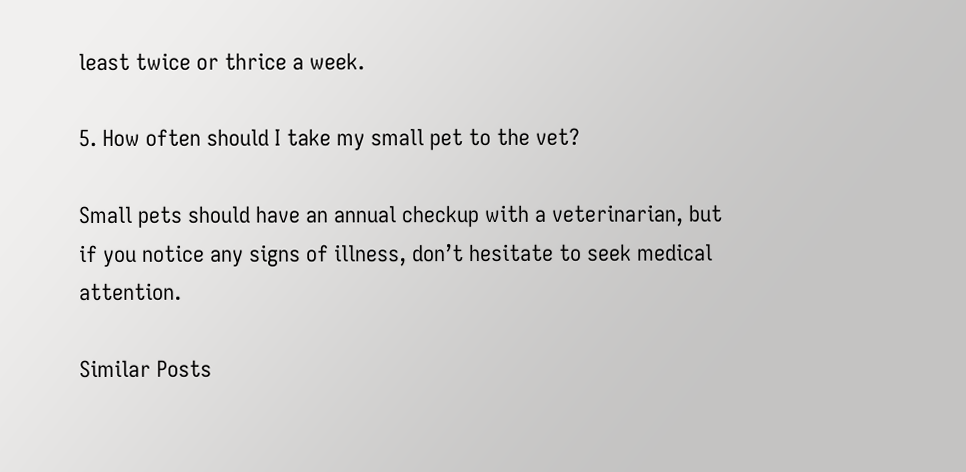least twice or thrice a week.

5. How often should I take my small pet to the vet?

Small pets should have an annual checkup with a veterinarian, but if you notice any signs of illness, don’t hesitate to seek medical attention.

Similar Posts